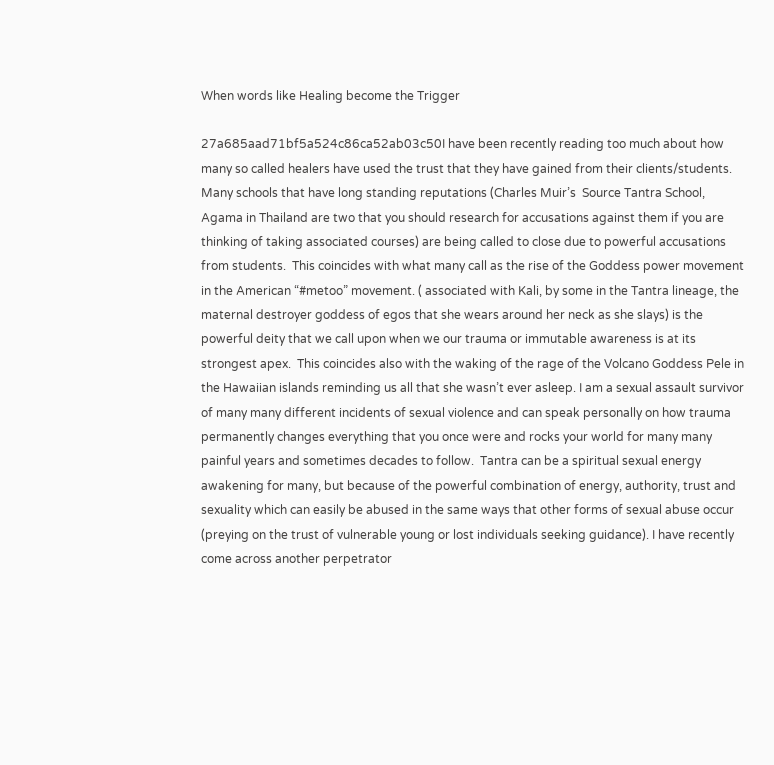When words like Healing become the Trigger

27a685aad71bf5a524c86ca52ab03c50I have been recently reading too much about how many so called healers have used the trust that they have gained from their clients/students.  Many schools that have long standing reputations (Charles Muir’s  Source Tantra School, Agama in Thailand are two that you should research for accusations against them if you are thinking of taking associated courses) are being called to close due to powerful accusations from students.  This coincides with what many call as the rise of the Goddess power movement in the American “#metoo” movement. ( associated with Kali, by some in the Tantra lineage, the maternal destroyer goddess of egos that she wears around her neck as she slays) is the powerful deity that we call upon when we our trauma or immutable awareness is at its strongest apex.  This coincides also with the waking of the rage of the Volcano Goddess Pele in the Hawaiian islands reminding us all that she wasn’t ever asleep. I am a sexual assault survivor of many many different incidents of sexual violence and can speak personally on how trauma permanently changes everything that you once were and rocks your world for many many painful years and sometimes decades to follow.  Tantra can be a spiritual sexual energy awakening for many, but because of the powerful combination of energy, authority, trust and sexuality which can easily be abused in the same ways that other forms of sexual abuse occur (preying on the trust of vulnerable young or lost individuals seeking guidance). I have recently come across another perpetrator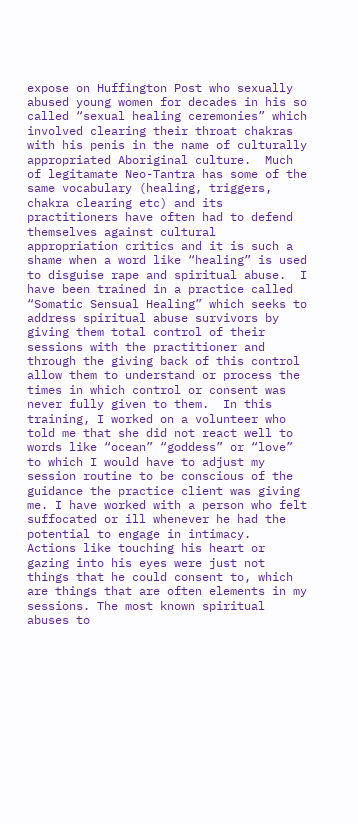expose on Huffington Post who sexually abused young women for decades in his so called “sexual healing ceremonies” which involved clearing their throat chakras with his penis in the name of culturally appropriated Aboriginal culture.  Much of legitamate Neo-Tantra has some of the same vocabulary (healing, triggers, chakra clearing etc) and its practitioners have often had to defend themselves against cultural appropriation critics and it is such a shame when a word like “healing” is used to disguise rape and spiritual abuse.  I have been trained in a practice called “Somatic Sensual Healing” which seeks to address spiritual abuse survivors by giving them total control of their sessions with the practitioner and through the giving back of this control allow them to understand or process the times in which control or consent was never fully given to them.  In this training, I worked on a volunteer who told me that she did not react well to words like “ocean” “goddess” or “love” to which I would have to adjust my session routine to be conscious of the guidance the practice client was giving me. I have worked with a person who felt suffocated or ill whenever he had the potential to engage in intimacy.  Actions like touching his heart or gazing into his eyes were just not things that he could consent to, which are things that are often elements in my sessions. The most known spiritual abuses to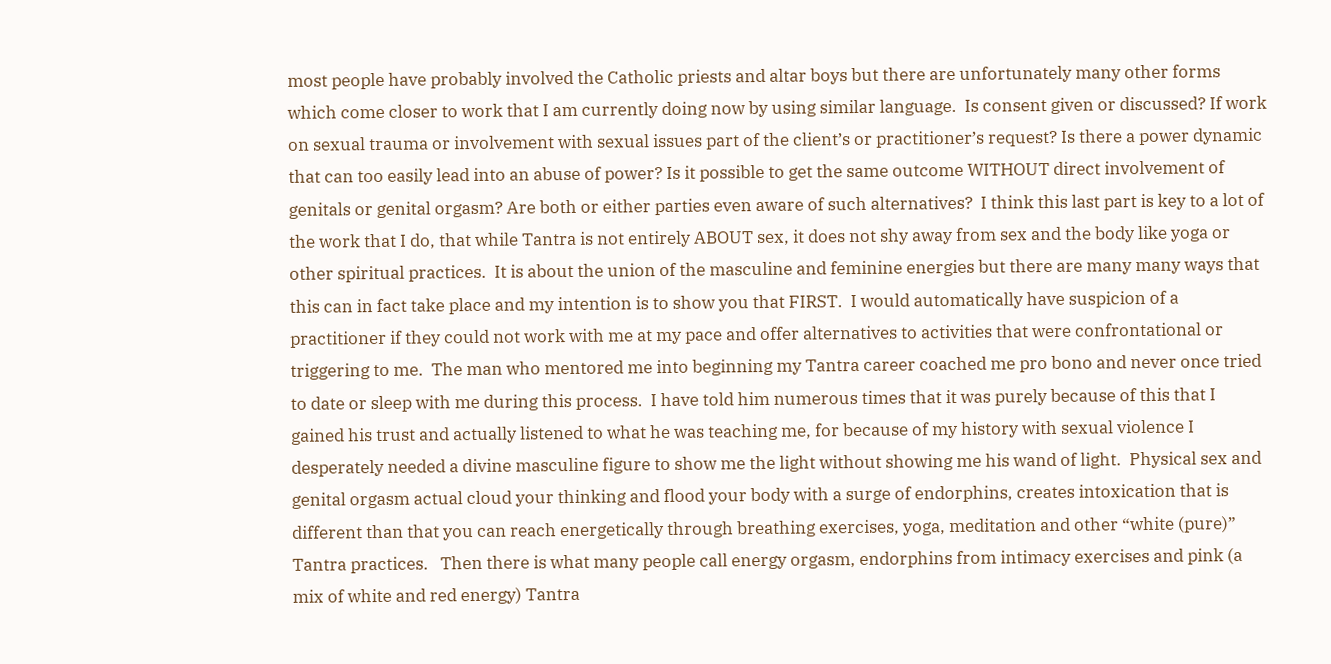most people have probably involved the Catholic priests and altar boys but there are unfortunately many other forms which come closer to work that I am currently doing now by using similar language.  Is consent given or discussed? If work on sexual trauma or involvement with sexual issues part of the client’s or practitioner’s request? Is there a power dynamic that can too easily lead into an abuse of power? Is it possible to get the same outcome WITHOUT direct involvement of genitals or genital orgasm? Are both or either parties even aware of such alternatives?  I think this last part is key to a lot of the work that I do, that while Tantra is not entirely ABOUT sex, it does not shy away from sex and the body like yoga or other spiritual practices.  It is about the union of the masculine and feminine energies but there are many many ways that this can in fact take place and my intention is to show you that FIRST.  I would automatically have suspicion of a practitioner if they could not work with me at my pace and offer alternatives to activities that were confrontational or triggering to me.  The man who mentored me into beginning my Tantra career coached me pro bono and never once tried to date or sleep with me during this process.  I have told him numerous times that it was purely because of this that I gained his trust and actually listened to what he was teaching me, for because of my history with sexual violence I desperately needed a divine masculine figure to show me the light without showing me his wand of light.  Physical sex and genital orgasm actual cloud your thinking and flood your body with a surge of endorphins, creates intoxication that is different than that you can reach energetically through breathing exercises, yoga, meditation and other “white (pure)” Tantra practices.   Then there is what many people call energy orgasm, endorphins from intimacy exercises and pink (a mix of white and red energy) Tantra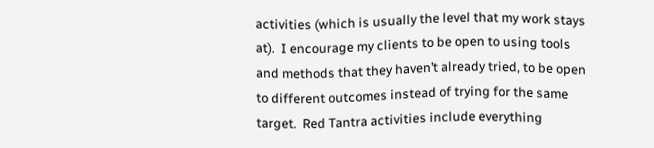activities (which is usually the level that my work stays at).  I encourage my clients to be open to using tools and methods that they haven’t already tried, to be open to different outcomes instead of trying for the same target.  Red Tantra activities include everything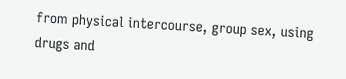from physical intercourse, group sex, using drugs and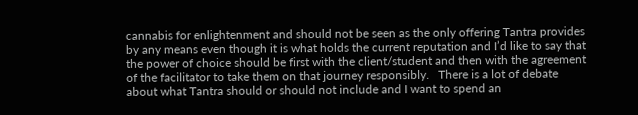cannabis for enlightenment and should not be seen as the only offering Tantra provides by any means even though it is what holds the current reputation and I’d like to say that the power of choice should be first with the client/student and then with the agreement of the facilitator to take them on that journey responsibly.   There is a lot of debate about what Tantra should or should not include and I want to spend an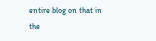entire blog on that in the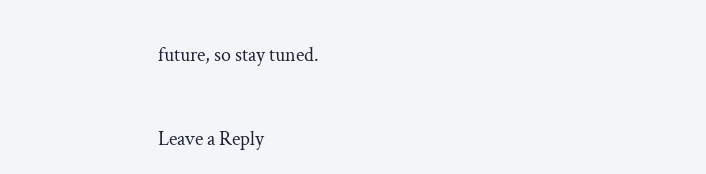future, so stay tuned.


Leave a Reply